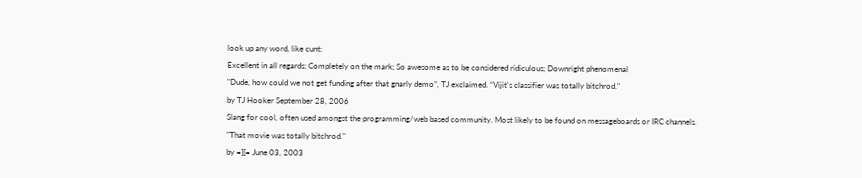look up any word, like cunt:
Excellent in all regards; Completely on the mark; So awesome as to be considered ridiculous; Downright phenomenal
"Dude, how could we not get funding after that gnarly demo”, TJ exclaimed. “Vijit's classifier was totally bitchrod."
by TJ Hooker September 28, 2006
Slang for cool, often used amongst the programming/web based community. Most likely to be found on messageboards or IRC channels.
"That movie was totally bitchrod."
by =][= June 03, 2003